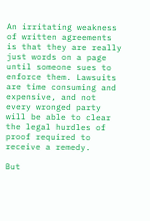An irritating weakness of written agreements is that they are really just words on a page until someone sues to enforce them. Lawsuits are time consuming and expensive, and not every wronged party will be able to clear the legal hurdles of proof required to receive a remedy.

But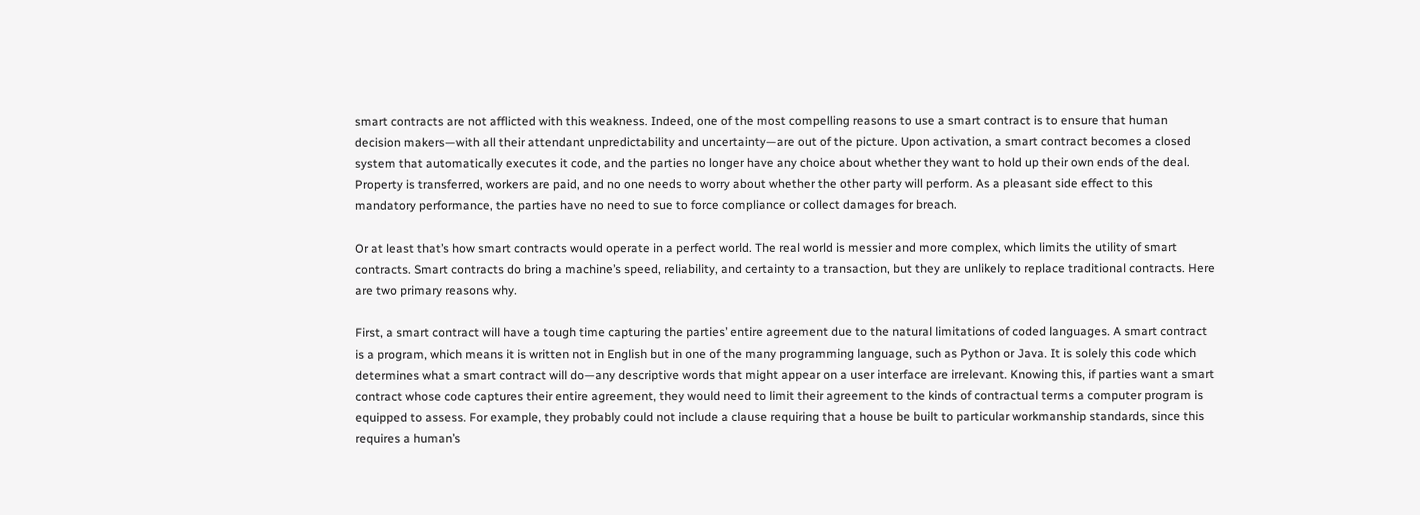smart contracts are not afflicted with this weakness. Indeed, one of the most compelling reasons to use a smart contract is to ensure that human decision makers—with all their attendant unpredictability and uncertainty—are out of the picture. Upon activation, a smart contract becomes a closed system that automatically executes it code, and the parties no longer have any choice about whether they want to hold up their own ends of the deal. Property is transferred, workers are paid, and no one needs to worry about whether the other party will perform. As a pleasant side effect to this mandatory performance, the parties have no need to sue to force compliance or collect damages for breach.

Or at least that’s how smart contracts would operate in a perfect world. The real world is messier and more complex, which limits the utility of smart contracts. Smart contracts do bring a machine’s speed, reliability, and certainty to a transaction, but they are unlikely to replace traditional contracts. Here are two primary reasons why.

First, a smart contract will have a tough time capturing the parties’ entire agreement due to the natural limitations of coded languages. A smart contract is a program, which means it is written not in English but in one of the many programming language, such as Python or Java. It is solely this code which determines what a smart contract will do—any descriptive words that might appear on a user interface are irrelevant. Knowing this, if parties want a smart contract whose code captures their entire agreement, they would need to limit their agreement to the kinds of contractual terms a computer program is equipped to assess. For example, they probably could not include a clause requiring that a house be built to particular workmanship standards, since this requires a human’s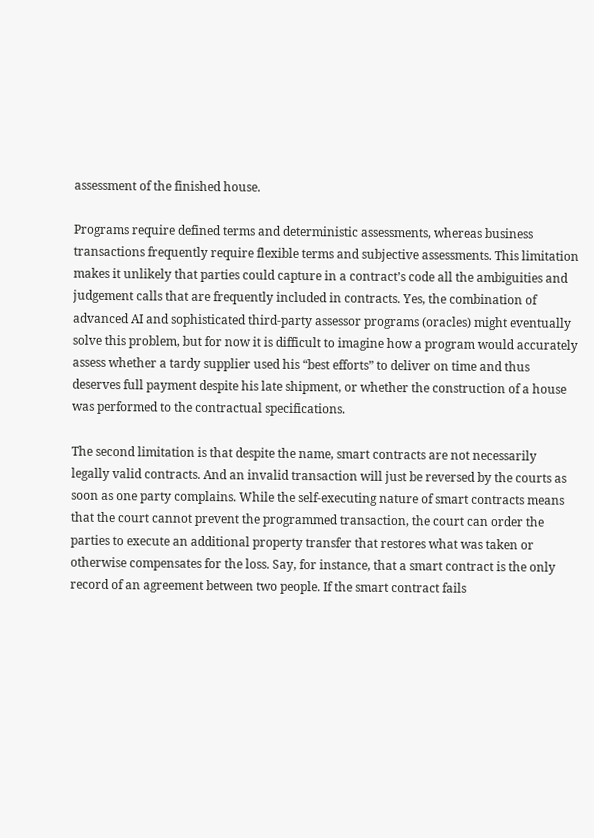assessment of the finished house.

Programs require defined terms and deterministic assessments, whereas business transactions frequently require flexible terms and subjective assessments. This limitation makes it unlikely that parties could capture in a contract’s code all the ambiguities and judgement calls that are frequently included in contracts. Yes, the combination of advanced AI and sophisticated third-party assessor programs (oracles) might eventually solve this problem, but for now it is difficult to imagine how a program would accurately assess whether a tardy supplier used his “best efforts” to deliver on time and thus deserves full payment despite his late shipment, or whether the construction of a house was performed to the contractual specifications.

The second limitation is that despite the name, smart contracts are not necessarily legally valid contracts. And an invalid transaction will just be reversed by the courts as soon as one party complains. While the self-executing nature of smart contracts means that the court cannot prevent the programmed transaction, the court can order the parties to execute an additional property transfer that restores what was taken or otherwise compensates for the loss. Say, for instance, that a smart contract is the only record of an agreement between two people. If the smart contract fails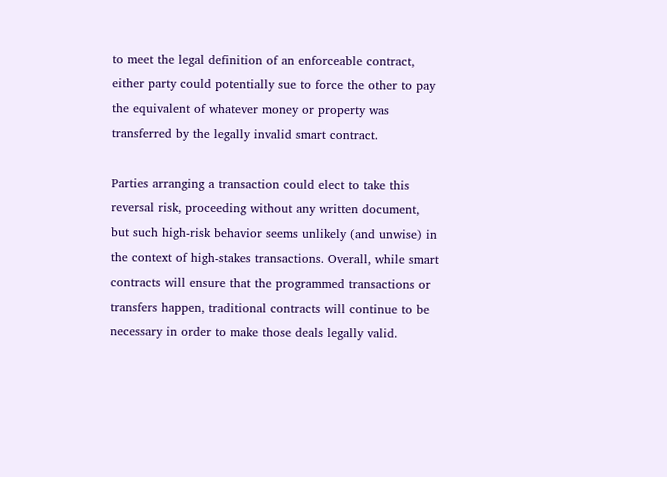to meet the legal definition of an enforceable contract, either party could potentially sue to force the other to pay the equivalent of whatever money or property was transferred by the legally invalid smart contract.

Parties arranging a transaction could elect to take this reversal risk, proceeding without any written document, but such high-risk behavior seems unlikely (and unwise) in the context of high-stakes transactions. Overall, while smart contracts will ensure that the programmed transactions or transfers happen, traditional contracts will continue to be necessary in order to make those deals legally valid.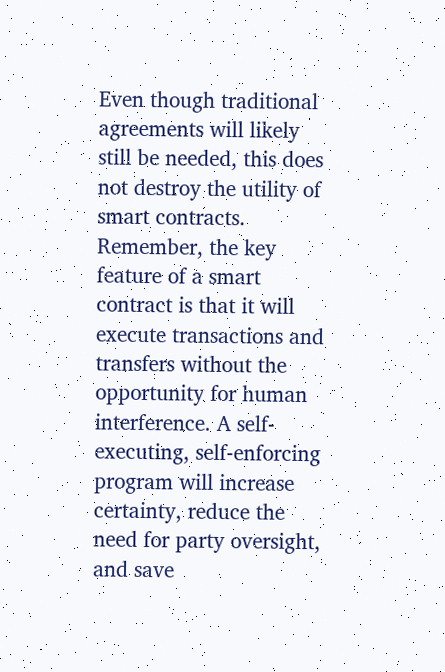Even though traditional agreements will likely still be needed, this does not destroy the utility of smart contracts. Remember, the key feature of a smart contract is that it will execute transactions and transfers without the opportunity for human interference. A self-executing, self-enforcing program will increase certainty, reduce the need for party oversight, and save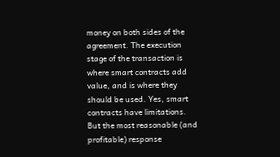money on both sides of the agreement. The execution stage of the transaction is where smart contracts add value, and is where they should be used. Yes, smart contracts have limitations. But the most reasonable (and profitable) response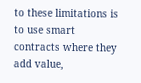to these limitations is to use smart contracts where they add value,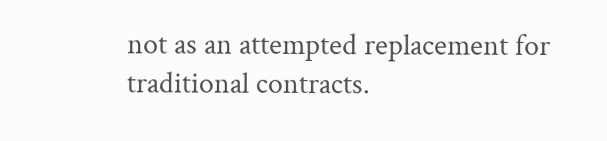not as an attempted replacement for traditional contracts.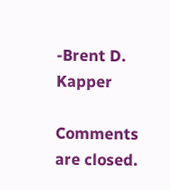-Brent D. Kapper

Comments are closed.